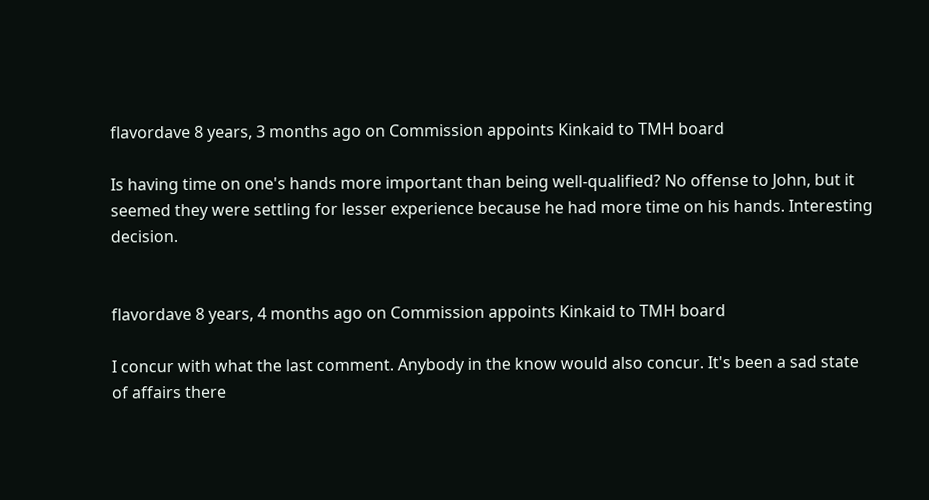flavordave 8 years, 3 months ago on Commission appoints Kinkaid to TMH board

Is having time on one's hands more important than being well-qualified? No offense to John, but it seemed they were settling for lesser experience because he had more time on his hands. Interesting decision.


flavordave 8 years, 4 months ago on Commission appoints Kinkaid to TMH board

I concur with what the last comment. Anybody in the know would also concur. It's been a sad state of affairs there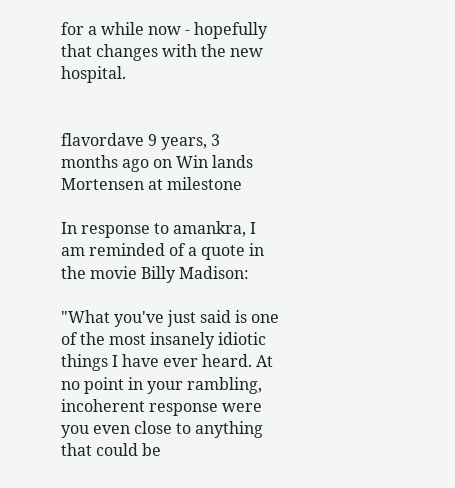for a while now - hopefully that changes with the new hospital.


flavordave 9 years, 3 months ago on Win lands Mortensen at milestone

In response to amankra, I am reminded of a quote in the movie Billy Madison:

"What you've just said is one of the most insanely idiotic things I have ever heard. At no point in your rambling, incoherent response were you even close to anything that could be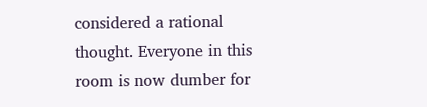considered a rational thought. Everyone in this room is now dumber for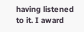having listened to it. I award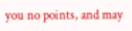you no points, and may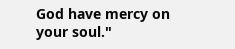God have mercy on your soul."